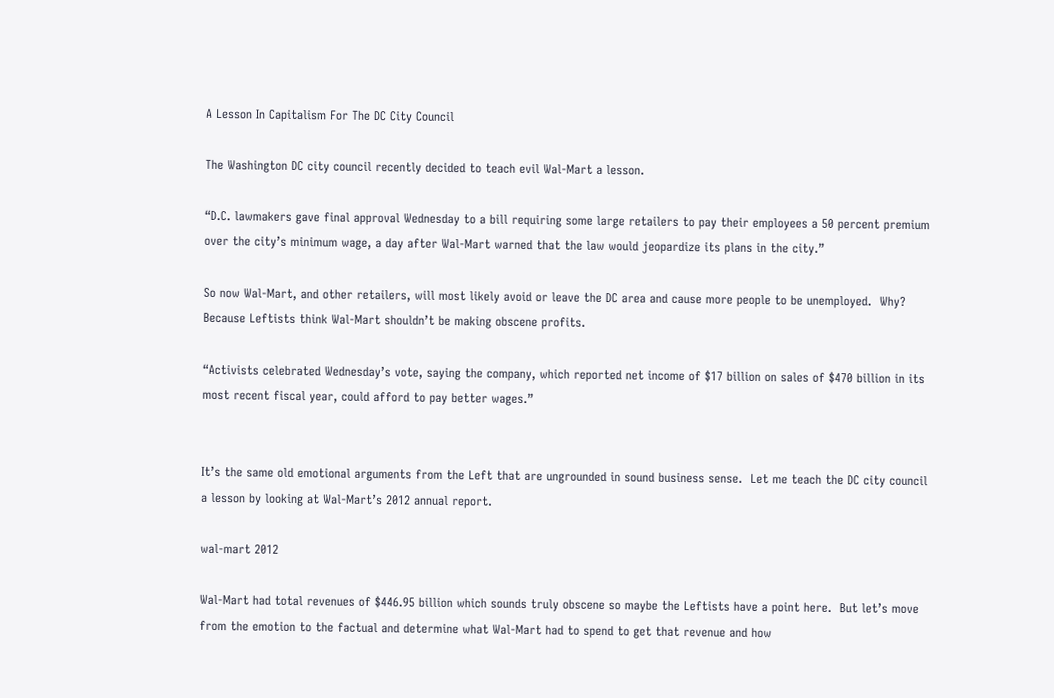A Lesson In Capitalism For The DC City Council

The Washington DC city council recently decided to teach evil Wal-Mart a lesson.

“D.C. lawmakers gave final approval Wednesday to a bill requiring some large retailers to pay their employees a 50 percent premium over the city’s minimum wage, a day after Wal-Mart warned that the law would jeopardize its plans in the city.”

So now Wal-Mart, and other retailers, will most likely avoid or leave the DC area and cause more people to be unemployed.  Why?  Because Leftists think Wal-Mart shouldn’t be making obscene profits.

“Activists celebrated Wednesday’s vote, saying the company, which reported net income of $17 billion on sales of $470 billion in its most recent fiscal year, could afford to pay better wages.”


It’s the same old emotional arguments from the Left that are ungrounded in sound business sense.  Let me teach the DC city council a lesson by looking at Wal-Mart’s 2012 annual report.

wal-mart 2012

Wal-Mart had total revenues of $446.95 billion which sounds truly obscene so maybe the Leftists have a point here.  But let’s move from the emotion to the factual and determine what Wal-Mart had to spend to get that revenue and how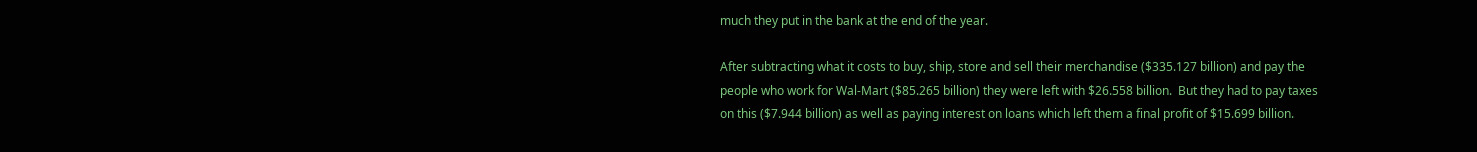much they put in the bank at the end of the year.

After subtracting what it costs to buy, ship, store and sell their merchandise ($335.127 billion) and pay the people who work for Wal-Mart ($85.265 billion) they were left with $26.558 billion.  But they had to pay taxes on this ($7.944 billion) as well as paying interest on loans which left them a final profit of $15.699 billion.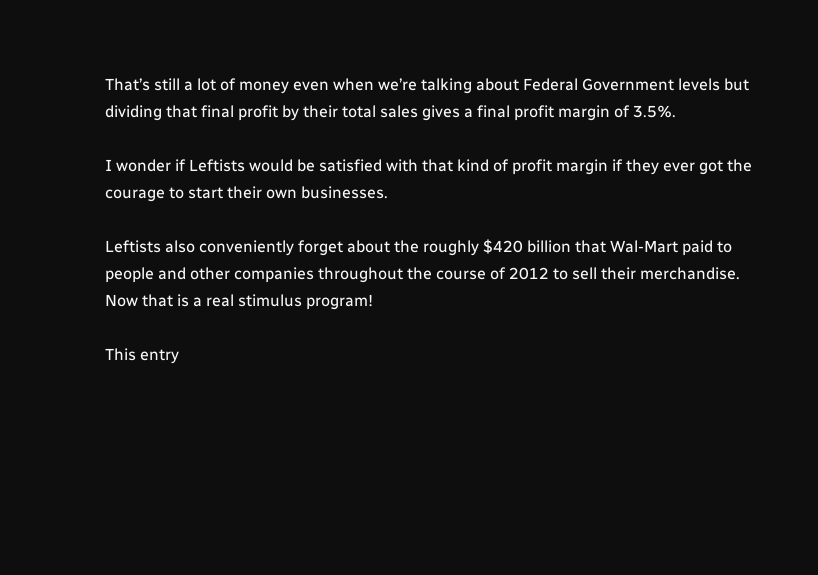That’s still a lot of money even when we’re talking about Federal Government levels but dividing that final profit by their total sales gives a final profit margin of 3.5%.

I wonder if Leftists would be satisfied with that kind of profit margin if they ever got the courage to start their own businesses.

Leftists also conveniently forget about the roughly $420 billion that Wal-Mart paid to people and other companies throughout the course of 2012 to sell their merchandise.  Now that is a real stimulus program!

This entry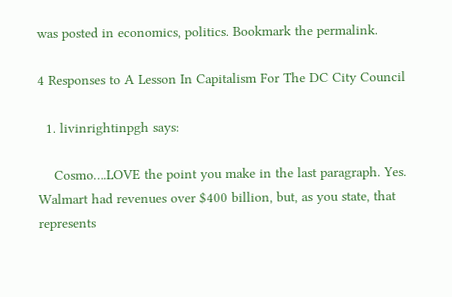was posted in economics, politics. Bookmark the permalink.

4 Responses to A Lesson In Capitalism For The DC City Council

  1. livinrightinpgh says:

    Cosmo….LOVE the point you make in the last paragraph. Yes. Walmart had revenues over $400 billion, but, as you state, that represents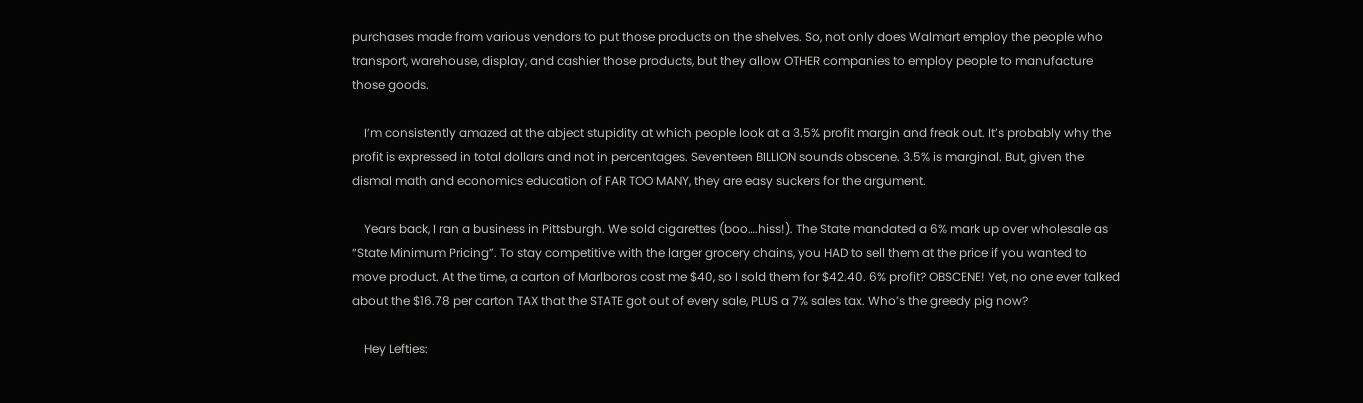purchases made from various vendors to put those products on the shelves. So, not only does Walmart employ the people who transport, warehouse, display, and cashier those products, but they allow OTHER companies to employ people to manufacture those goods.

    I’m consistently amazed at the abject stupidity at which people look at a 3.5% profit margin and freak out. It’s probably why the profit is expressed in total dollars and not in percentages. Seventeen BILLION sounds obscene. 3.5% is marginal. But, given the dismal math and economics education of FAR TOO MANY, they are easy suckers for the argument.

    Years back, I ran a business in Pittsburgh. We sold cigarettes (boo….hiss!). The State mandated a 6% mark up over wholesale as “State Minimum Pricing”. To stay competitive with the larger grocery chains, you HAD to sell them at the price if you wanted to move product. At the time, a carton of Marlboros cost me $40, so I sold them for $42.40. 6% profit? OBSCENE! Yet, no one ever talked about the $16.78 per carton TAX that the STATE got out of every sale, PLUS a 7% sales tax. Who’s the greedy pig now?

    Hey Lefties: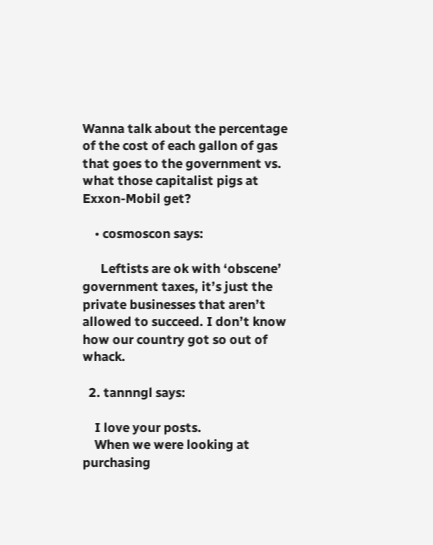Wanna talk about the percentage of the cost of each gallon of gas that goes to the government vs. what those capitalist pigs at Exxon-Mobil get?

    • cosmoscon says:

      Leftists are ok with ‘obscene’ government taxes, it’s just the private businesses that aren’t allowed to succeed. I don’t know how our country got so out of whack.

  2. tannngl says:

    I love your posts.
    When we were looking at purchasing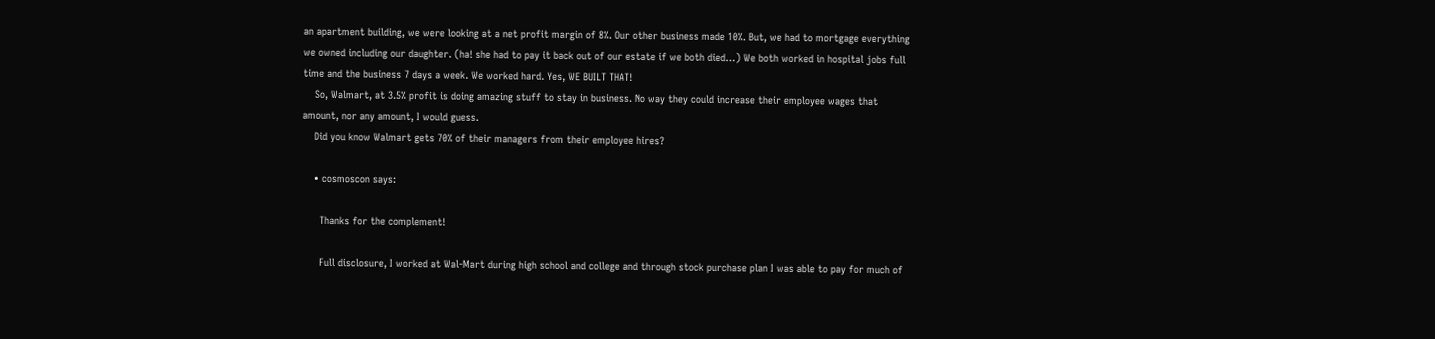an apartment building, we were looking at a net profit margin of 8%. Our other business made 10%. But, we had to mortgage everything we owned including our daughter. (ha! she had to pay it back out of our estate if we both died…) We both worked in hospital jobs full time and the business 7 days a week. We worked hard. Yes, WE BUILT THAT!
    So, Walmart, at 3.5% profit is doing amazing stuff to stay in business. No way they could increase their employee wages that amount, nor any amount, I would guess.
    Did you know Walmart gets 70% of their managers from their employee hires?

    • cosmoscon says:

      Thanks for the complement!

      Full disclosure, I worked at Wal-Mart during high school and college and through stock purchase plan I was able to pay for much of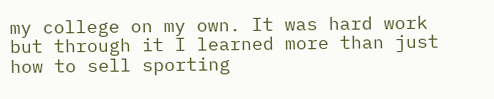my college on my own. It was hard work but through it I learned more than just how to sell sporting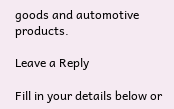goods and automotive products.

Leave a Reply

Fill in your details below or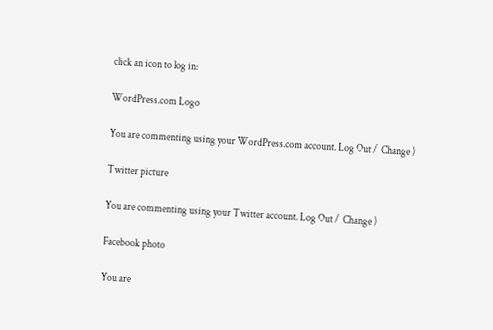click an icon to log in:

WordPress.com Logo

You are commenting using your WordPress.com account. Log Out /  Change )

Twitter picture

You are commenting using your Twitter account. Log Out /  Change )

Facebook photo

You are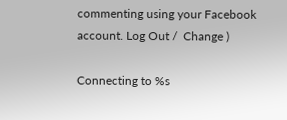commenting using your Facebook account. Log Out /  Change )

Connecting to %s